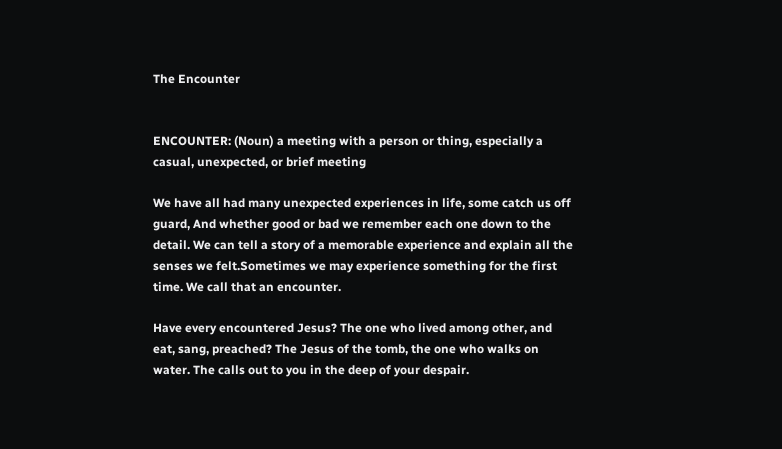The Encounter


ENCOUNTER: (Noun) a meeting with a person or thing, especially a casual, unexpected, or brief meeting

We have all had many unexpected experiences in life, some catch us off guard, And whether good or bad we remember each one down to the detail. We can tell a story of a memorable experience and explain all the senses we felt.Sometimes we may experience something for the first time. We call that an encounter.

Have every encountered Jesus? The one who lived among other, and eat, sang, preached? The Jesus of the tomb, the one who walks on water. The calls out to you in the deep of your despair.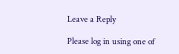Leave a Reply

Please log in using one of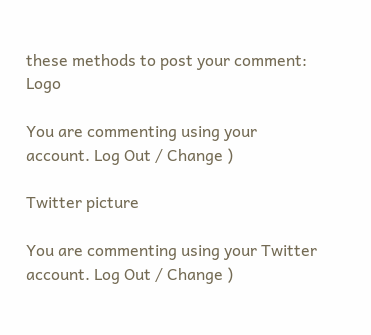these methods to post your comment: Logo

You are commenting using your account. Log Out / Change )

Twitter picture

You are commenting using your Twitter account. Log Out / Change )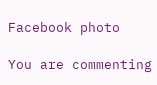Facebook photo

You are commenting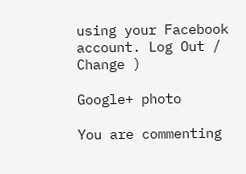using your Facebook account. Log Out / Change )

Google+ photo

You are commenting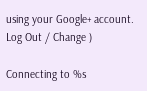using your Google+ account. Log Out / Change )

Connecting to %s